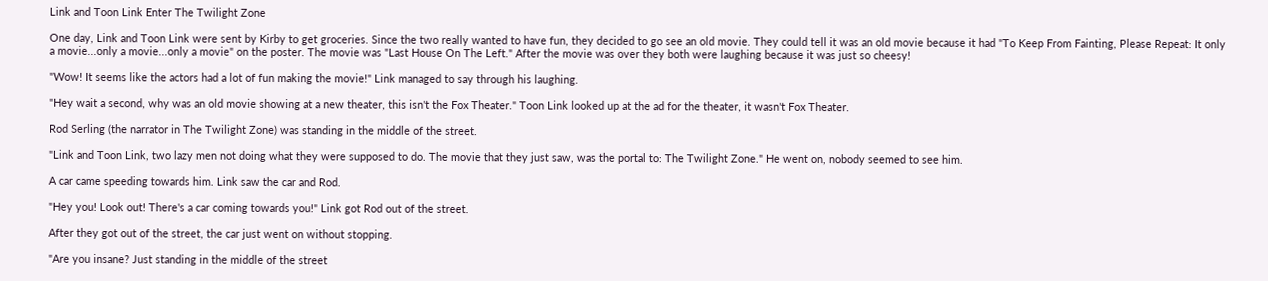Link and Toon Link Enter The Twilight Zone

One day, Link and Toon Link were sent by Kirby to get groceries. Since the two really wanted to have fun, they decided to go see an old movie. They could tell it was an old movie because it had "To Keep From Fainting, Please Repeat: It only a movie...only a movie...only a movie" on the poster. The movie was "Last House On The Left." After the movie was over they both were laughing because it was just so cheesy!

"Wow! It seems like the actors had a lot of fun making the movie!" Link managed to say through his laughing.

"Hey wait a second, why was an old movie showing at a new theater, this isn't the Fox Theater." Toon Link looked up at the ad for the theater, it wasn't Fox Theater.

Rod Serling (the narrator in The Twilight Zone) was standing in the middle of the street.

"Link and Toon Link, two lazy men not doing what they were supposed to do. The movie that they just saw, was the portal to: The Twilight Zone." He went on, nobody seemed to see him.

A car came speeding towards him. Link saw the car and Rod.

"Hey you! Look out! There's a car coming towards you!" Link got Rod out of the street.

After they got out of the street, the car just went on without stopping.

"Are you insane? Just standing in the middle of the street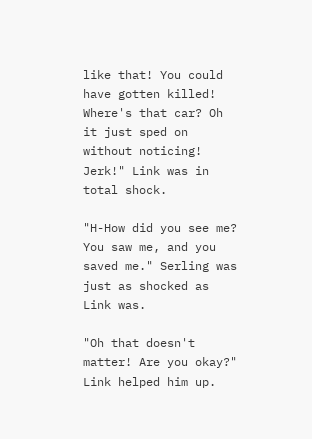like that! You could have gotten killed! Where's that car? Oh it just sped on without noticing! Jerk!" Link was in total shock.

"H-How did you see me? You saw me, and you saved me." Serling was just as shocked as Link was.

"Oh that doesn't matter! Are you okay?" Link helped him up.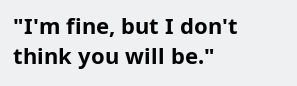"I'm fine, but I don't think you will be."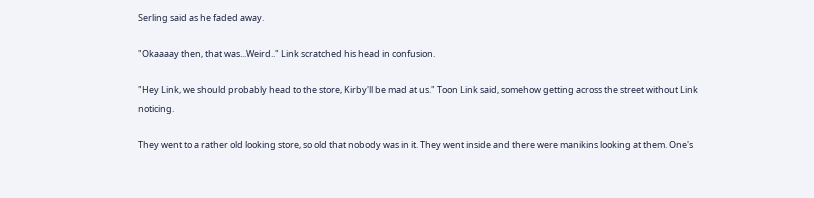Serling said as he faded away.

"Okaaaay then, that was...Weird.." Link scratched his head in confusion.

"Hey Link, we should probably head to the store, Kirby'll be mad at us." Toon Link said, somehow getting across the street without Link noticing.

They went to a rather old looking store, so old that nobody was in it. They went inside and there were manikins looking at them. One's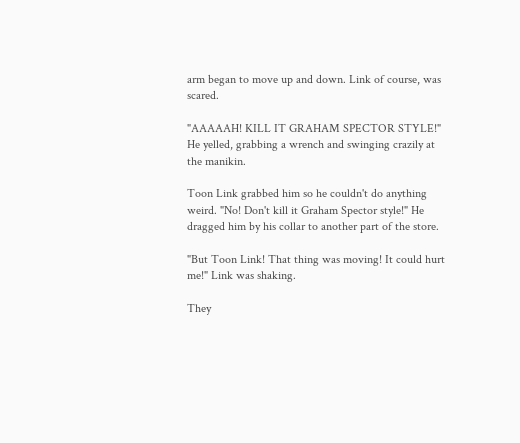arm began to move up and down. Link of course, was scared.

"AAAAAH! KILL IT GRAHAM SPECTOR STYLE!" He yelled, grabbing a wrench and swinging crazily at the manikin.

Toon Link grabbed him so he couldn't do anything weird. "No! Don't kill it Graham Spector style!" He dragged him by his collar to another part of the store.

"But Toon Link! That thing was moving! It could hurt me!" Link was shaking.

They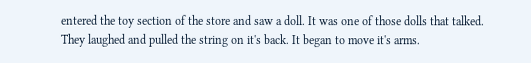entered the toy section of the store and saw a doll. It was one of those dolls that talked. They laughed and pulled the string on it's back. It began to move it's arms.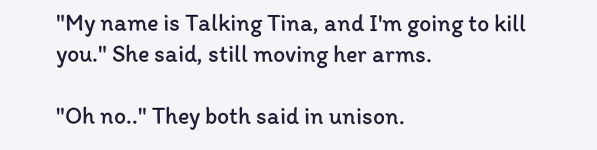"My name is Talking Tina, and I'm going to kill you." She said, still moving her arms.

"Oh no.." They both said in unison.